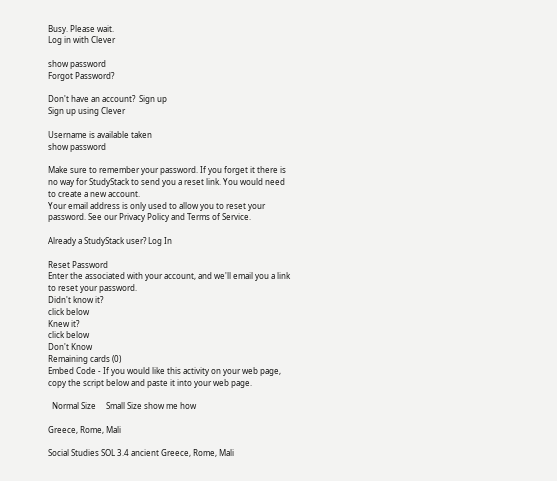Busy. Please wait.
Log in with Clever

show password
Forgot Password?

Don't have an account?  Sign up
Sign up using Clever

Username is available taken
show password

Make sure to remember your password. If you forget it there is no way for StudyStack to send you a reset link. You would need to create a new account.
Your email address is only used to allow you to reset your password. See our Privacy Policy and Terms of Service.

Already a StudyStack user? Log In

Reset Password
Enter the associated with your account, and we'll email you a link to reset your password.
Didn't know it?
click below
Knew it?
click below
Don't Know
Remaining cards (0)
Embed Code - If you would like this activity on your web page, copy the script below and paste it into your web page.

  Normal Size     Small Size show me how

Greece, Rome, Mali

Social Studies SOL 3.4 ancient Greece, Rome, Mali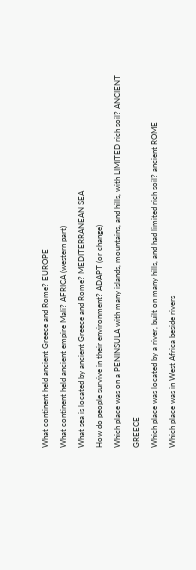What continent held ancient Greece and Rome? EUROPE
What continent held ancient empire Mali? AFRICA (western part)
What sea is located by ancient Greece and Rome? MEDITERRANEAN SEA
How do people survive in their environment? ADAPT (or change)
Which place was on a PENINSULA with many islands, mountains, and hills, with LIMITED rich soil? ANCIENT GREECE
Which place was located by a river, built on many hills, and had limited rich soil? ancient ROME
Which place was in West Africa beside rivers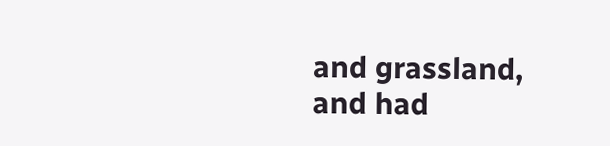and grassland, and had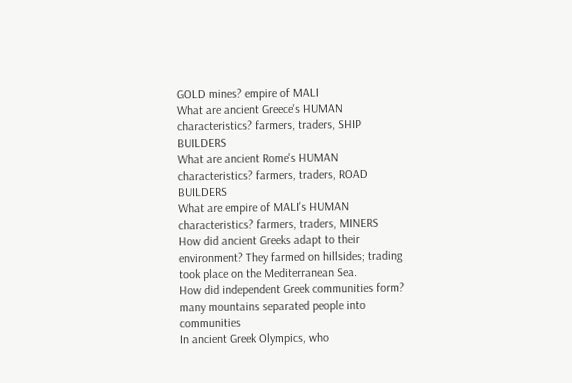GOLD mines? empire of MALI
What are ancient Greece's HUMAN characteristics? farmers, traders, SHIP BUILDERS
What are ancient Rome's HUMAN characteristics? farmers, traders, ROAD BUILDERS
What are empire of MALI's HUMAN characteristics? farmers, traders, MINERS
How did ancient Greeks adapt to their environment? They farmed on hillsides; trading took place on the Mediterranean Sea.
How did independent Greek communities form? many mountains separated people into communities
In ancient Greek Olympics, who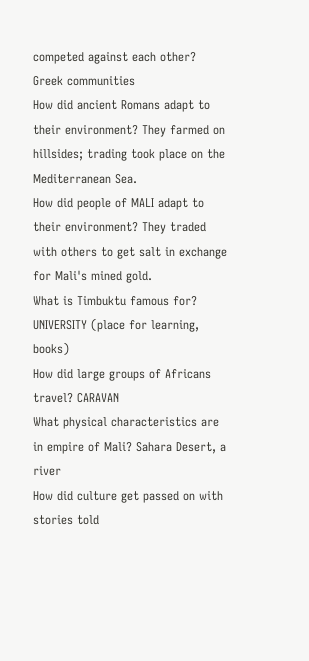competed against each other? Greek communities
How did ancient Romans adapt to their environment? They farmed on hillsides; trading took place on the Mediterranean Sea.
How did people of MALI adapt to their environment? They traded with others to get salt in exchange for Mali's mined gold.
What is Timbuktu famous for? UNIVERSITY (place for learning, books)
How did large groups of Africans travel? CARAVAN
What physical characteristics are in empire of Mali? Sahara Desert, a river
How did culture get passed on with stories told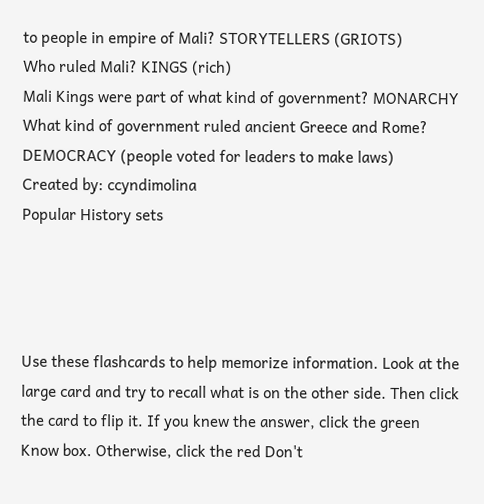to people in empire of Mali? STORYTELLERS (GRIOTS)
Who ruled Mali? KINGS (rich)
Mali Kings were part of what kind of government? MONARCHY
What kind of government ruled ancient Greece and Rome? DEMOCRACY (people voted for leaders to make laws)
Created by: ccyndimolina
Popular History sets




Use these flashcards to help memorize information. Look at the large card and try to recall what is on the other side. Then click the card to flip it. If you knew the answer, click the green Know box. Otherwise, click the red Don't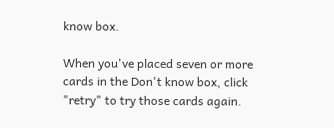know box.

When you've placed seven or more cards in the Don't know box, click "retry" to try those cards again.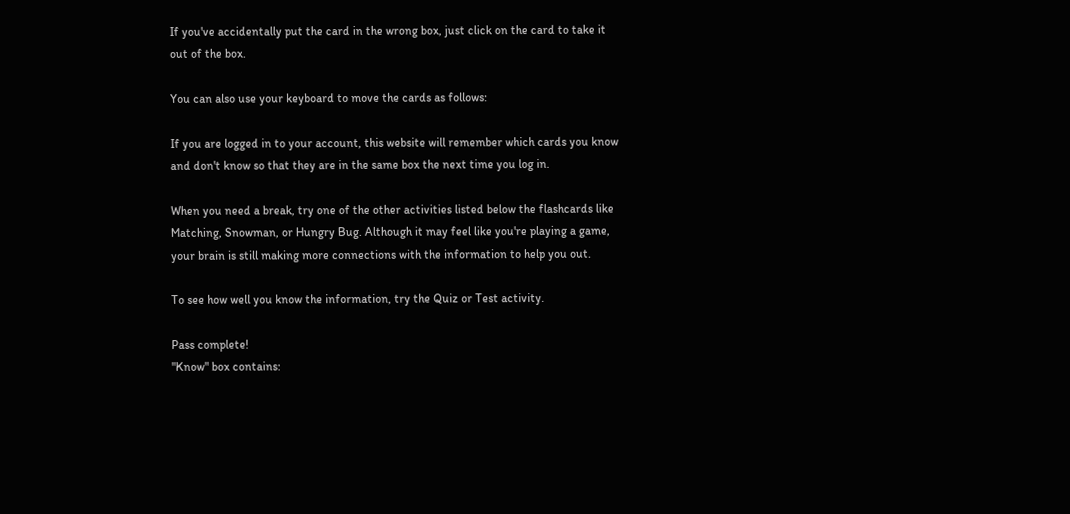If you've accidentally put the card in the wrong box, just click on the card to take it out of the box.

You can also use your keyboard to move the cards as follows:

If you are logged in to your account, this website will remember which cards you know and don't know so that they are in the same box the next time you log in.

When you need a break, try one of the other activities listed below the flashcards like Matching, Snowman, or Hungry Bug. Although it may feel like you're playing a game, your brain is still making more connections with the information to help you out.

To see how well you know the information, try the Quiz or Test activity.

Pass complete!
"Know" box contains: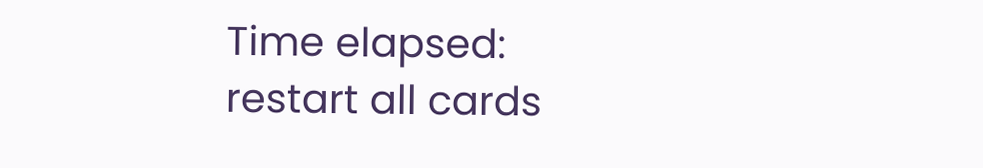Time elapsed:
restart all cards